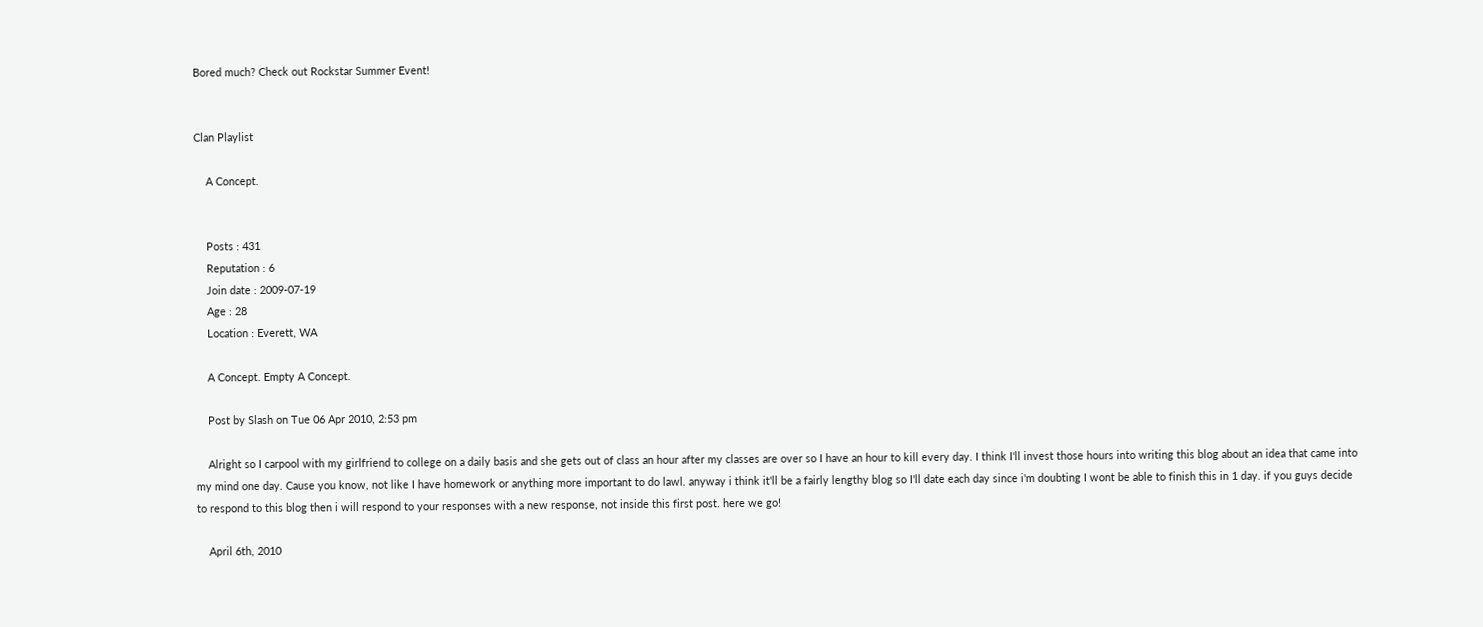Bored much? Check out Rockstar Summer Event!


Clan Playlist

    A Concept.


    Posts : 431
    Reputation : 6
    Join date : 2009-07-19
    Age : 28
    Location : Everett, WA

    A Concept. Empty A Concept.

    Post by Slash on Tue 06 Apr 2010, 2:53 pm

    Alright so I carpool with my girlfriend to college on a daily basis and she gets out of class an hour after my classes are over so I have an hour to kill every day. I think I'll invest those hours into writing this blog about an idea that came into my mind one day. Cause you know, not like I have homework or anything more important to do lawl. anyway i think it'll be a fairly lengthy blog so I'll date each day since i'm doubting I wont be able to finish this in 1 day. if you guys decide to respond to this blog then i will respond to your responses with a new response, not inside this first post. here we go!

    April 6th, 2010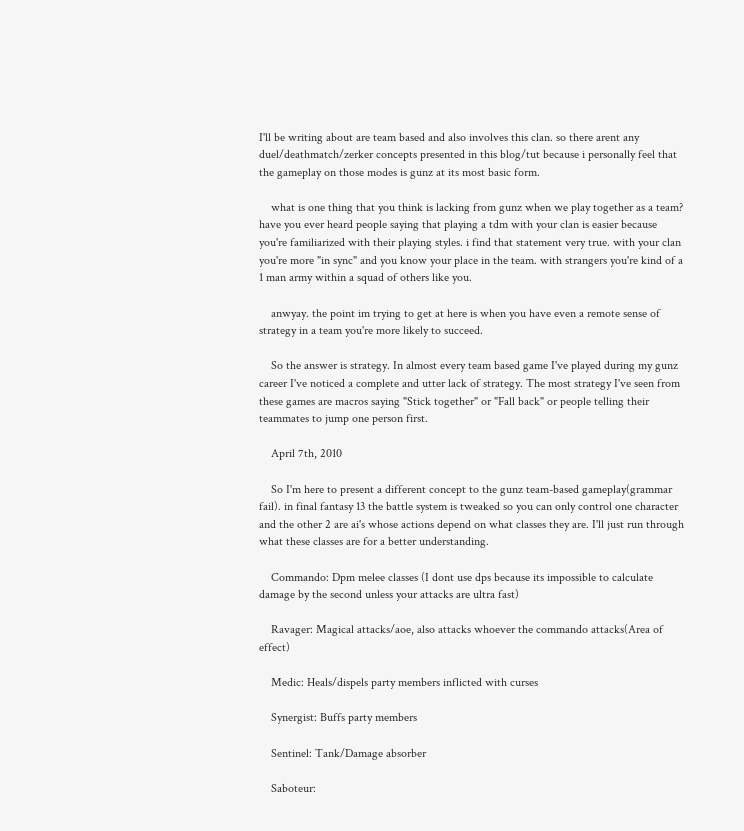I'll be writing about are team based and also involves this clan. so there arent any duel/deathmatch/zerker concepts presented in this blog/tut because i personally feel that the gameplay on those modes is gunz at its most basic form.

    what is one thing that you think is lacking from gunz when we play together as a team? have you ever heard people saying that playing a tdm with your clan is easier because you're familiarized with their playing styles. i find that statement very true. with your clan you're more "in sync" and you know your place in the team. with strangers you're kind of a 1 man army within a squad of others like you.

    anwyay. the point im trying to get at here is when you have even a remote sense of strategy in a team you're more likely to succeed.

    So the answer is strategy. In almost every team based game I've played during my gunz career I've noticed a complete and utter lack of strategy. The most strategy I've seen from these games are macros saying "Stick together" or "Fall back" or people telling their teammates to jump one person first.

    April 7th, 2010

    So I'm here to present a different concept to the gunz team-based gameplay(grammar fail). in final fantasy 13 the battle system is tweaked so you can only control one character and the other 2 are ai's whose actions depend on what classes they are. I'll just run through what these classes are for a better understanding.

    Commando: Dpm melee classes (I dont use dps because its impossible to calculate damage by the second unless your attacks are ultra fast)

    Ravager: Magical attacks/aoe, also attacks whoever the commando attacks(Area of effect)

    Medic: Heals/dispels party members inflicted with curses

    Synergist: Buffs party members

    Sentinel: Tank/Damage absorber

    Saboteur: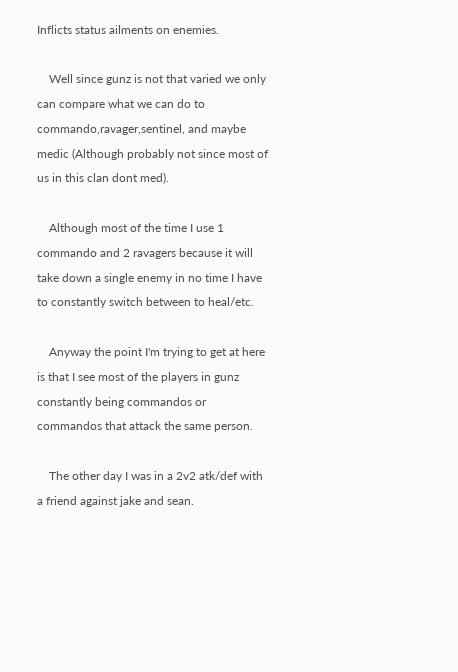Inflicts status ailments on enemies.

    Well since gunz is not that varied we only can compare what we can do to commando,ravager,sentinel, and maybe medic (Although probably not since most of us in this clan dont med).

    Although most of the time I use 1 commando and 2 ravagers because it will take down a single enemy in no time I have to constantly switch between to heal/etc.

    Anyway the point I'm trying to get at here is that I see most of the players in gunz constantly being commandos or commandos that attack the same person.

    The other day I was in a 2v2 atk/def with a friend against jake and sean.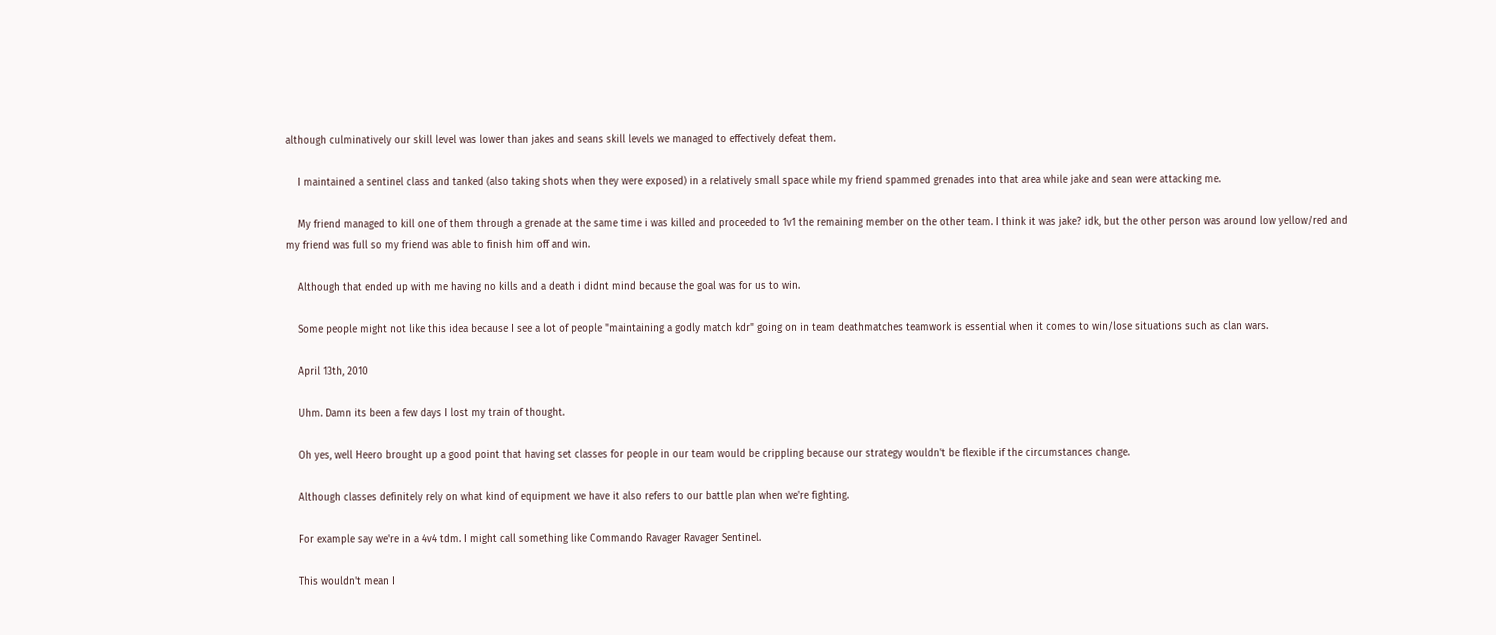although culminatively our skill level was lower than jakes and seans skill levels we managed to effectively defeat them.

    I maintained a sentinel class and tanked (also taking shots when they were exposed) in a relatively small space while my friend spammed grenades into that area while jake and sean were attacking me.

    My friend managed to kill one of them through a grenade at the same time i was killed and proceeded to 1v1 the remaining member on the other team. I think it was jake? idk, but the other person was around low yellow/red and my friend was full so my friend was able to finish him off and win.

    Although that ended up with me having no kills and a death i didnt mind because the goal was for us to win.

    Some people might not like this idea because I see a lot of people "maintaining a godly match kdr" going on in team deathmatches teamwork is essential when it comes to win/lose situations such as clan wars.

    April 13th, 2010

    Uhm. Damn its been a few days I lost my train of thought.

    Oh yes, well Heero brought up a good point that having set classes for people in our team would be crippling because our strategy wouldn't be flexible if the circumstances change.

    Although classes definitely rely on what kind of equipment we have it also refers to our battle plan when we're fighting.

    For example say we're in a 4v4 tdm. I might call something like Commando Ravager Ravager Sentinel.

    This wouldn't mean I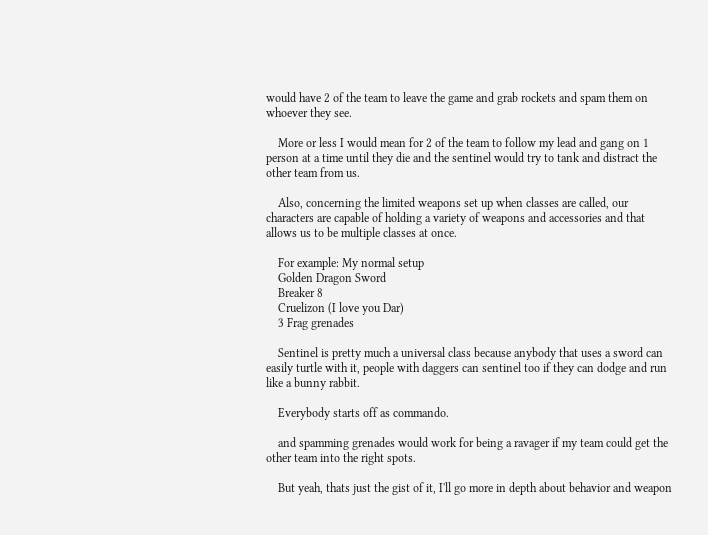would have 2 of the team to leave the game and grab rockets and spam them on whoever they see.

    More or less I would mean for 2 of the team to follow my lead and gang on 1 person at a time until they die and the sentinel would try to tank and distract the other team from us.

    Also, concerning the limited weapons set up when classes are called, our characters are capable of holding a variety of weapons and accessories and that allows us to be multiple classes at once.

    For example: My normal setup
    Golden Dragon Sword
    Breaker 8
    Cruelizon (I love you Dar)
    3 Frag grenades

    Sentinel is pretty much a universal class because anybody that uses a sword can easily turtle with it, people with daggers can sentinel too if they can dodge and run like a bunny rabbit.

    Everybody starts off as commando.

    and spamming grenades would work for being a ravager if my team could get the other team into the right spots.

    But yeah, thats just the gist of it, I'll go more in depth about behavior and weapon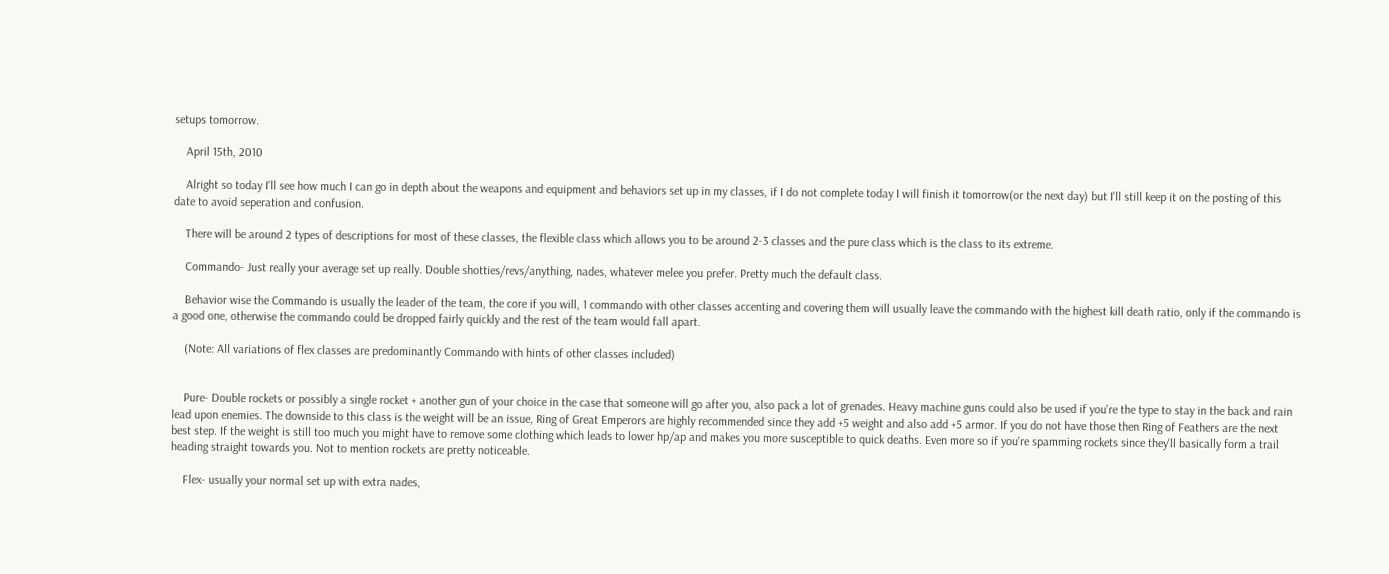setups tomorrow.

    April 15th, 2010

    Alright so today I'll see how much I can go in depth about the weapons and equipment and behaviors set up in my classes, if I do not complete today I will finish it tomorrow(or the next day) but I'll still keep it on the posting of this date to avoid seperation and confusion.

    There will be around 2 types of descriptions for most of these classes, the flexible class which allows you to be around 2-3 classes and the pure class which is the class to its extreme.

    Commando- Just really your average set up really. Double shotties/revs/anything, nades, whatever melee you prefer. Pretty much the default class.

    Behavior wise the Commando is usually the leader of the team, the core if you will, 1 commando with other classes accenting and covering them will usually leave the commando with the highest kill death ratio, only if the commando is a good one, otherwise the commando could be dropped fairly quickly and the rest of the team would fall apart.

    (Note: All variations of flex classes are predominantly Commando with hints of other classes included)


    Pure- Double rockets or possibly a single rocket + another gun of your choice in the case that someone will go after you, also pack a lot of grenades. Heavy machine guns could also be used if you're the type to stay in the back and rain lead upon enemies. The downside to this class is the weight will be an issue, Ring of Great Emperors are highly recommended since they add +5 weight and also add +5 armor. If you do not have those then Ring of Feathers are the next best step. If the weight is still too much you might have to remove some clothing which leads to lower hp/ap and makes you more susceptible to quick deaths. Even more so if you're spamming rockets since they'll basically form a trail heading straight towards you. Not to mention rockets are pretty noticeable.

    Flex- usually your normal set up with extra nades,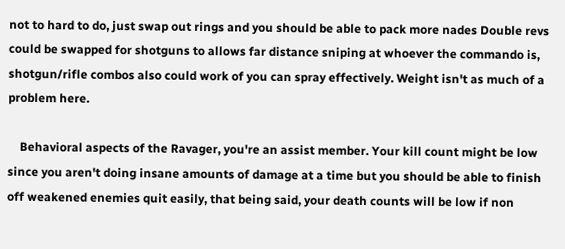not to hard to do, just swap out rings and you should be able to pack more nades Double revs could be swapped for shotguns to allows far distance sniping at whoever the commando is, shotgun/rifle combos also could work of you can spray effectively. Weight isn't as much of a problem here.

    Behavioral aspects of the Ravager, you're an assist member. Your kill count might be low since you aren't doing insane amounts of damage at a time but you should be able to finish off weakened enemies quit easily, that being said, your death counts will be low if non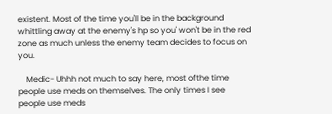existent. Most of the time you'll be in the background whittling away at the enemy's hp so you' won't be in the red zone as much unless the enemy team decides to focus on you.

    Medic- Uhhh not much to say here, most ofthe time people use meds on themselves. The only times I see people use meds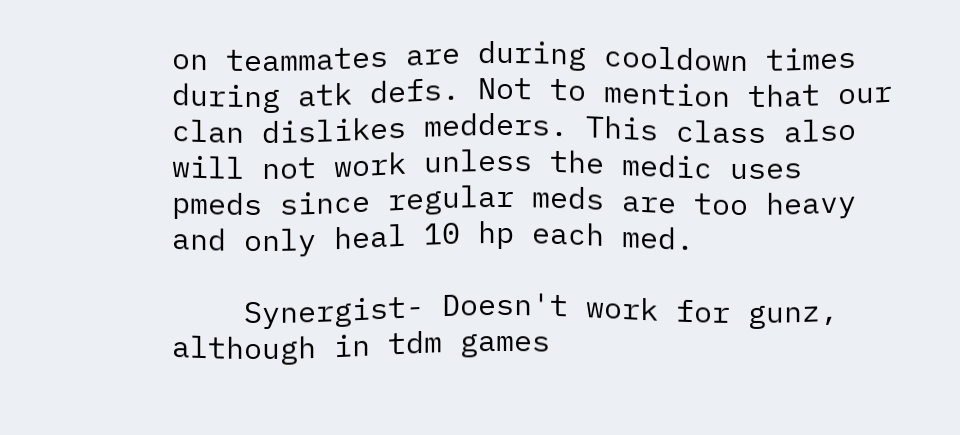on teammates are during cooldown times during atk defs. Not to mention that our clan dislikes medders. This class also will not work unless the medic uses pmeds since regular meds are too heavy and only heal 10 hp each med.

    Synergist- Doesn't work for gunz, although in tdm games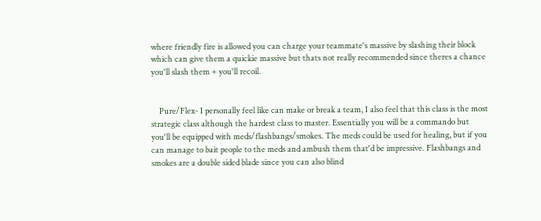where friendly fire is allowed you can charge your teammate's massive by slashing their block which can give them a quickie massive but thats not really recommended since theres a chance you'll slash them + you'll recoil.


    Pure/Flex- I personally feel like can make or break a team, I also feel that this class is the most strategic class although the hardest class to master. Essentially you will be a commando but you'll be equipped with meds/flashbangs/smokes. The meds could be used for healing, but if you can manage to bait people to the meds and ambush them that'd be impressive. Flashbangs and smokes are a double sided blade since you can also blind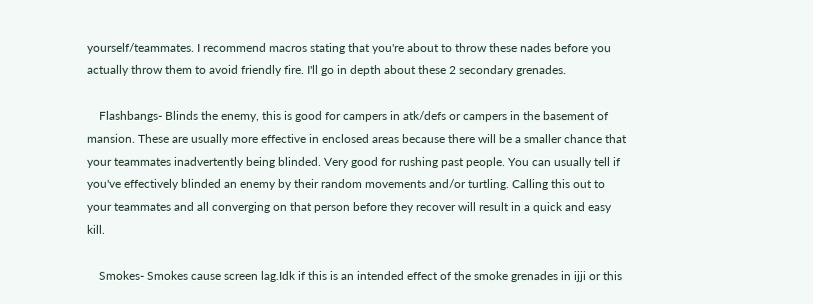yourself/teammates. I recommend macros stating that you're about to throw these nades before you actually throw them to avoid friendly fire. I'll go in depth about these 2 secondary grenades.

    Flashbangs- Blinds the enemy, this is good for campers in atk/defs or campers in the basement of mansion. These are usually more effective in enclosed areas because there will be a smaller chance that your teammates inadvertently being blinded. Very good for rushing past people. You can usually tell if you've effectively blinded an enemy by their random movements and/or turtling. Calling this out to your teammates and all converging on that person before they recover will result in a quick and easy kill.

    Smokes- Smokes cause screen lag.Idk if this is an intended effect of the smoke grenades in ijji or this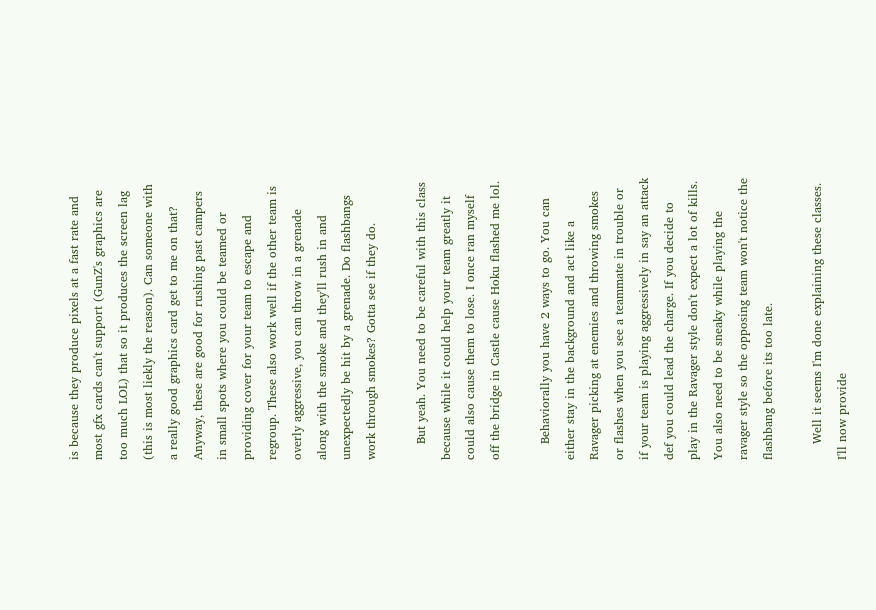is because they produce pixels at a fast rate and most gfx cards can't support (GunZ's graphics are too much LOL) that so it produces the screen lag (this is most liekly the reason). Can someone with a really good graphics card get to me on that? Anyway, these are good for rushing past campers in small spots where you could be teamed or providing cover for your team to escape and regroup. These also work well if the other team is overly aggressive, you can throw in a grenade along with the smoke and they'll rush in and unexpectedly be hit by a grenade. Do flashbangs work through smokes? Gotta see if they do.

    But yeah. You need to be careful with this class because while it could help your team greatly it could also cause them to lose. I once ran myself off the bridge in Castle cause Hoku flashed me lol.

    Behaviorally you have 2 ways to go. You can either stay in the background and act like a Ravager picking at enemies and throwing smokes or flashes when you see a teammate in trouble or if your team is playing aggressively in say an attack def you could lead the charge. If you decide to play in the Ravager style don't expect a lot of kills. You also need to be sneaky while playing the ravager style so the opposing team won't notice the flashbang before its too late.

    Well it seems I'm done explaining these classes. I'll now provide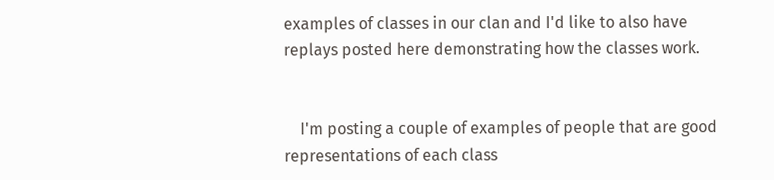examples of classes in our clan and I'd like to also have replays posted here demonstrating how the classes work.


    I'm posting a couple of examples of people that are good representations of each class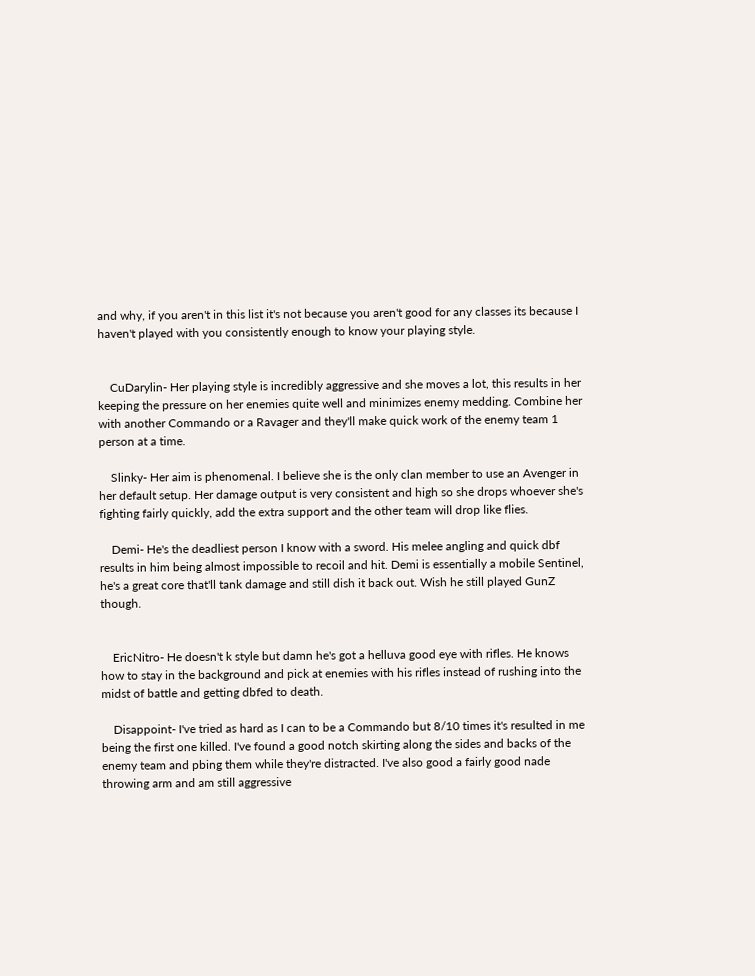and why, if you aren't in this list it's not because you aren't good for any classes its because I haven't played with you consistently enough to know your playing style.


    CuDarylin- Her playing style is incredibly aggressive and she moves a lot, this results in her keeping the pressure on her enemies quite well and minimizes enemy medding. Combine her with another Commando or a Ravager and they'll make quick work of the enemy team 1 person at a time.

    Slinky- Her aim is phenomenal. I believe she is the only clan member to use an Avenger in her default setup. Her damage output is very consistent and high so she drops whoever she's fighting fairly quickly, add the extra support and the other team will drop like flies.

    Demi- He's the deadliest person I know with a sword. His melee angling and quick dbf results in him being almost impossible to recoil and hit. Demi is essentially a mobile Sentinel, he's a great core that'll tank damage and still dish it back out. Wish he still played GunZ though.


    EricNitro- He doesn't k style but damn he's got a helluva good eye with rifles. He knows how to stay in the background and pick at enemies with his rifles instead of rushing into the midst of battle and getting dbfed to death.

    Disappoint- I've tried as hard as I can to be a Commando but 8/10 times it's resulted in me being the first one killed. I've found a good notch skirting along the sides and backs of the enemy team and pbing them while they're distracted. I've also good a fairly good nade throwing arm and am still aggressive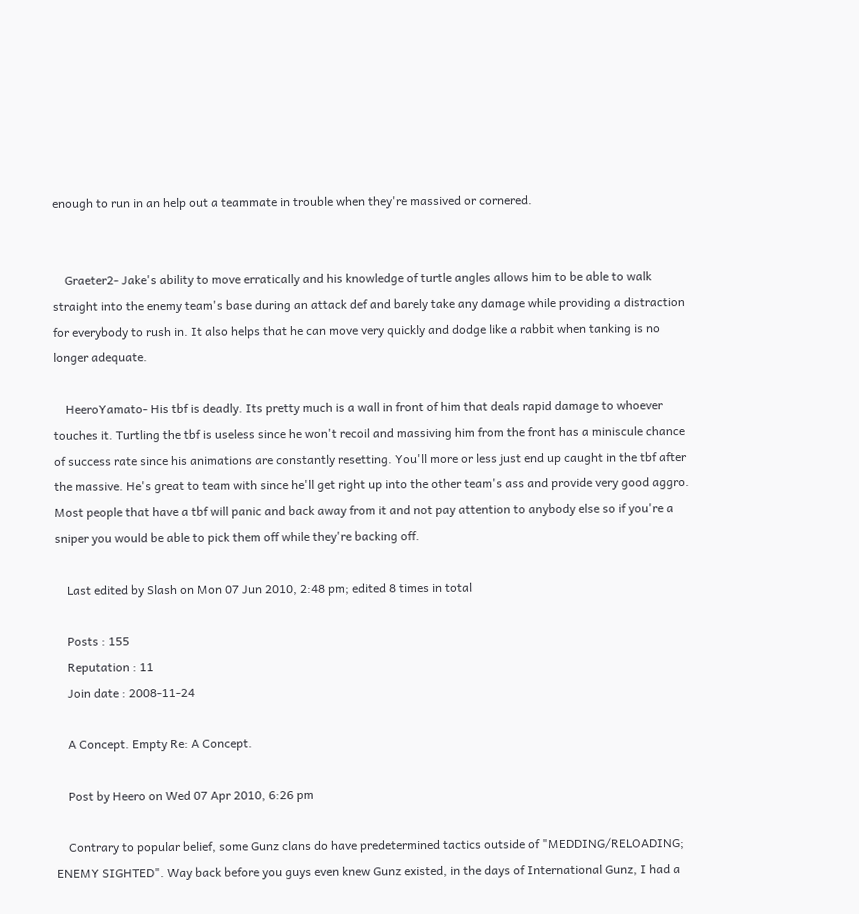enough to run in an help out a teammate in trouble when they're massived or cornered.


    Graeter2- Jake's ability to move erratically and his knowledge of turtle angles allows him to be able to walk straight into the enemy team's base during an attack def and barely take any damage while providing a distraction for everybody to rush in. It also helps that he can move very quickly and dodge like a rabbit when tanking is no longer adequate.

    HeeroYamato- His tbf is deadly. Its pretty much is a wall in front of him that deals rapid damage to whoever touches it. Turtling the tbf is useless since he won't recoil and massiving him from the front has a miniscule chance of success rate since his animations are constantly resetting. You'll more or less just end up caught in the tbf after the massive. He's great to team with since he'll get right up into the other team's ass and provide very good aggro. Most people that have a tbf will panic and back away from it and not pay attention to anybody else so if you're a sniper you would be able to pick them off while they're backing off.

    Last edited by Slash on Mon 07 Jun 2010, 2:48 pm; edited 8 times in total

    Posts : 155
    Reputation : 11
    Join date : 2008-11-24

    A Concept. Empty Re: A Concept.

    Post by Heero on Wed 07 Apr 2010, 6:26 pm

    Contrary to popular belief, some Gunz clans do have predetermined tactics outside of "MEDDING/RELOADING; ENEMY SIGHTED". Way back before you guys even knew Gunz existed, in the days of International Gunz, I had a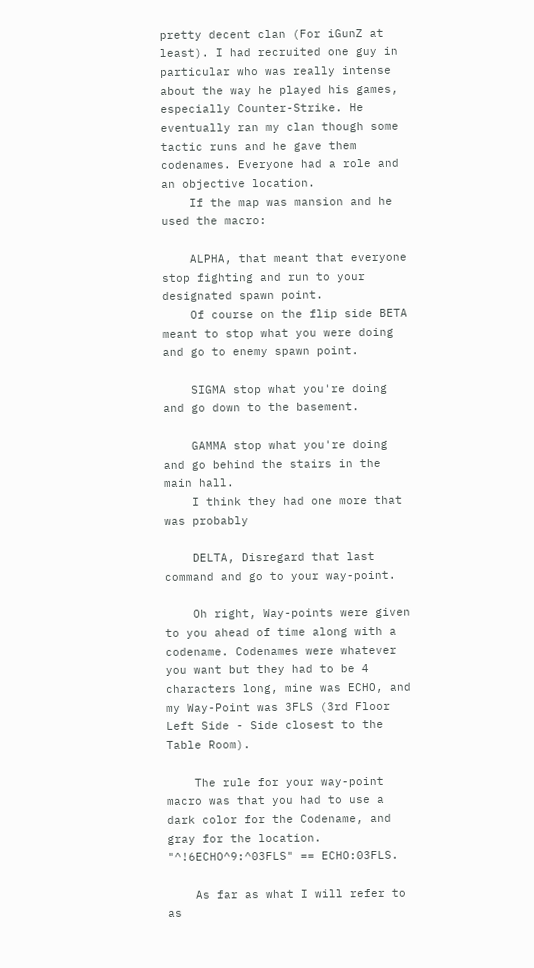pretty decent clan (For iGunZ at least). I had recruited one guy in particular who was really intense about the way he played his games, especially Counter-Strike. He eventually ran my clan though some tactic runs and he gave them codenames. Everyone had a role and an objective location.
    If the map was mansion and he used the macro:

    ALPHA, that meant that everyone stop fighting and run to your designated spawn point.
    Of course on the flip side BETA meant to stop what you were doing and go to enemy spawn point.

    SIGMA stop what you're doing and go down to the basement.

    GAMMA stop what you're doing and go behind the stairs in the main hall.
    I think they had one more that was probably

    DELTA, Disregard that last command and go to your way-point.

    Oh right, Way-points were given to you ahead of time along with a codename. Codenames were whatever you want but they had to be 4 characters long, mine was ECHO, and my Way-Point was 3FLS (3rd Floor Left Side - Side closest to the Table Room).

    The rule for your way-point macro was that you had to use a dark color for the Codename, and gray for the location. "^!6ECHO^9:^03FLS" == ECHO:03FLS.

    As far as what I will refer to as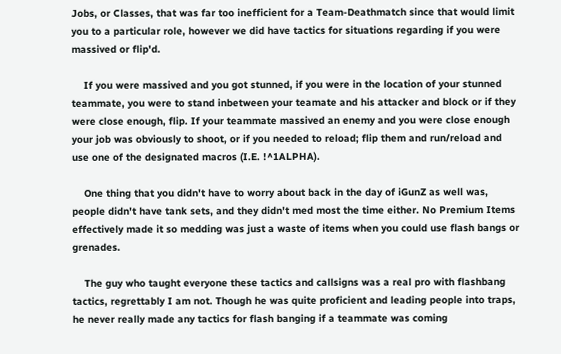Jobs, or Classes, that was far too inefficient for a Team-Deathmatch since that would limit you to a particular role, however we did have tactics for situations regarding if you were massived or flip'd.

    If you were massived and you got stunned, if you were in the location of your stunned teammate, you were to stand inbetween your teamate and his attacker and block or if they were close enough, flip. If your teammate massived an enemy and you were close enough your job was obviously to shoot, or if you needed to reload; flip them and run/reload and use one of the designated macros (I.E. !^1ALPHA).

    One thing that you didn't have to worry about back in the day of iGunZ as well was, people didn't have tank sets, and they didn't med most the time either. No Premium Items effectively made it so medding was just a waste of items when you could use flash bangs or grenades.

    The guy who taught everyone these tactics and callsigns was a real pro with flashbang tactics, regrettably I am not. Though he was quite proficient and leading people into traps, he never really made any tactics for flash banging if a teammate was coming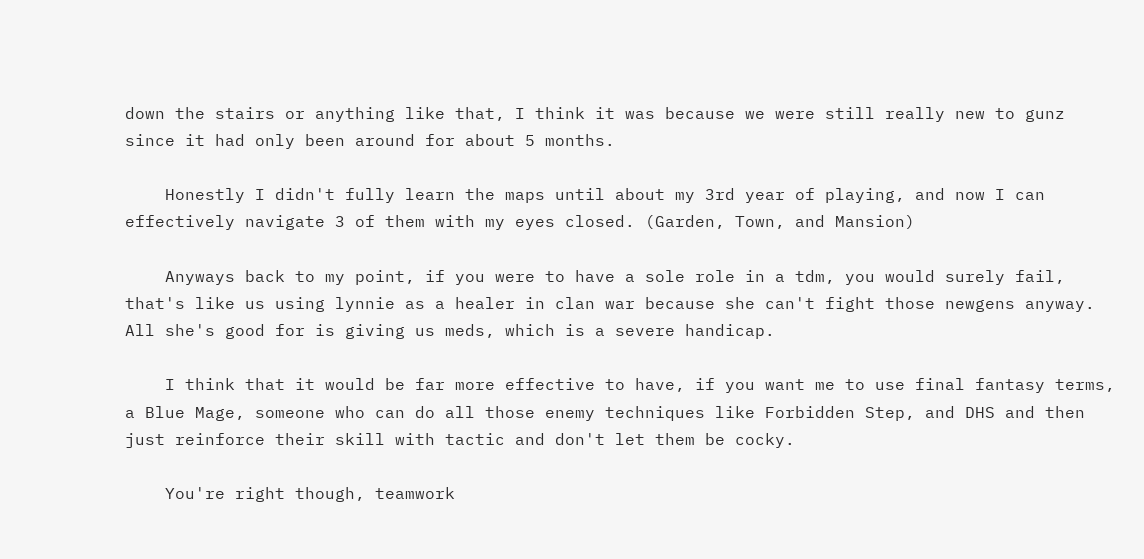down the stairs or anything like that, I think it was because we were still really new to gunz since it had only been around for about 5 months.

    Honestly I didn't fully learn the maps until about my 3rd year of playing, and now I can effectively navigate 3 of them with my eyes closed. (Garden, Town, and Mansion)

    Anyways back to my point, if you were to have a sole role in a tdm, you would surely fail, that's like us using lynnie as a healer in clan war because she can't fight those newgens anyway. All she's good for is giving us meds, which is a severe handicap.

    I think that it would be far more effective to have, if you want me to use final fantasy terms, a Blue Mage, someone who can do all those enemy techniques like Forbidden Step, and DHS and then just reinforce their skill with tactic and don't let them be cocky.

    You're right though, teamwork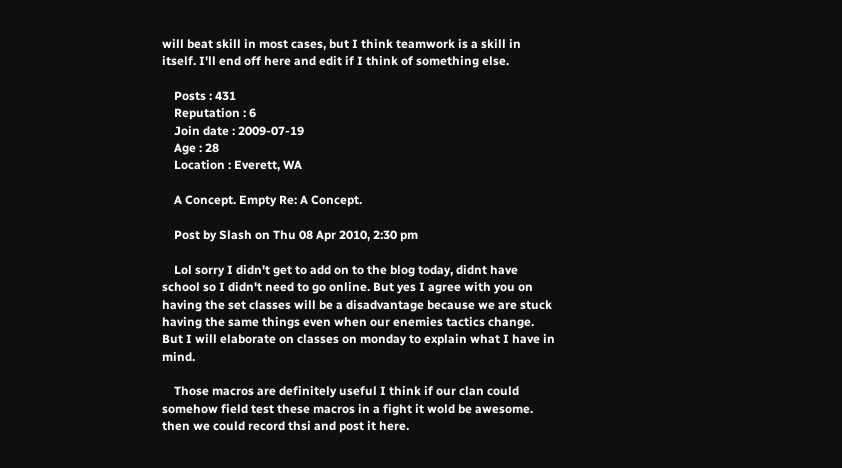will beat skill in most cases, but I think teamwork is a skill in itself. I'll end off here and edit if I think of something else.

    Posts : 431
    Reputation : 6
    Join date : 2009-07-19
    Age : 28
    Location : Everett, WA

    A Concept. Empty Re: A Concept.

    Post by Slash on Thu 08 Apr 2010, 2:30 pm

    Lol sorry I didn't get to add on to the blog today, didnt have school so I didn't need to go online. But yes I agree with you on having the set classes will be a disadvantage because we are stuck having the same things even when our enemies tactics change. But I will elaborate on classes on monday to explain what I have in mind.

    Those macros are definitely useful I think if our clan could somehow field test these macros in a fight it wold be awesome. then we could record thsi and post it here.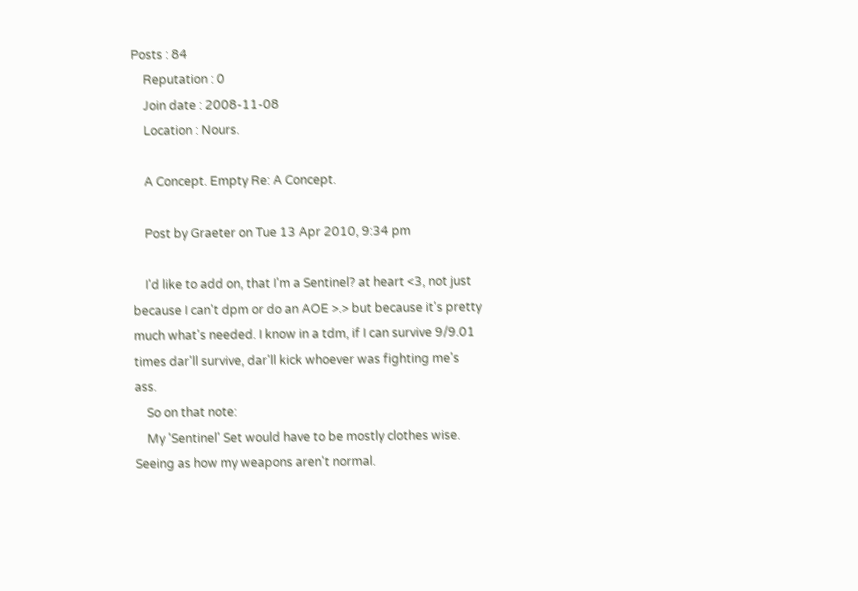Posts : 84
    Reputation : 0
    Join date : 2008-11-08
    Location : Nours.

    A Concept. Empty Re: A Concept.

    Post by Graeter on Tue 13 Apr 2010, 9:34 pm

    I'd like to add on, that I'm a Sentinel? at heart <3, not just because I can't dpm or do an AOE >.> but because it's pretty much what's needed. I know in a tdm, if I can survive 9/9.01 times dar'll survive, dar'll kick whoever was fighting me's ass.
    So on that note:
    My 'Sentinel' Set would have to be mostly clothes wise. Seeing as how my weapons aren't normal.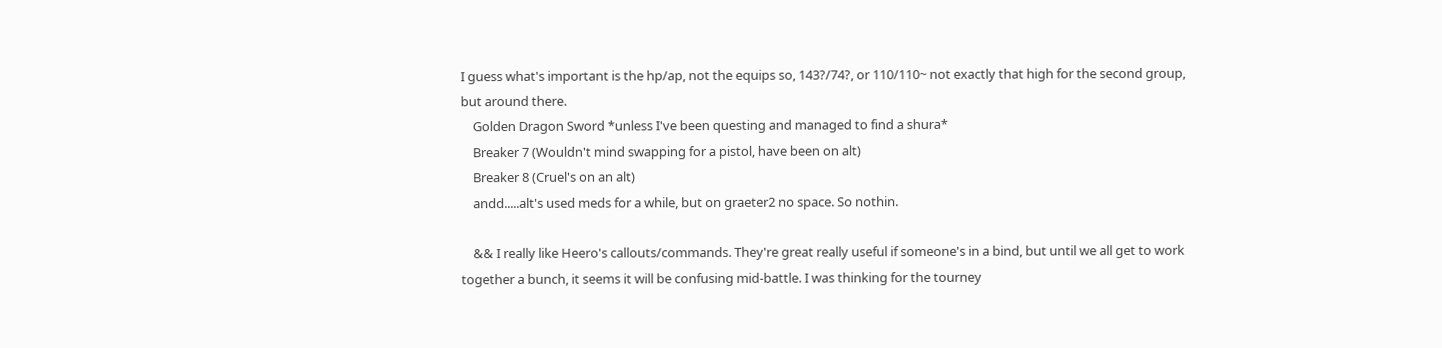I guess what's important is the hp/ap, not the equips so, 143?/74?, or 110/110~ not exactly that high for the second group, but around there.
    Golden Dragon Sword *unless I've been questing and managed to find a shura*
    Breaker 7 (Wouldn't mind swapping for a pistol, have been on alt)
    Breaker 8 (Cruel's on an alt)
    andd.....alt's used meds for a while, but on graeter2 no space. So nothin.

    && I really like Heero's callouts/commands. They're great really useful if someone's in a bind, but until we all get to work together a bunch, it seems it will be confusing mid-battle. I was thinking for the tourney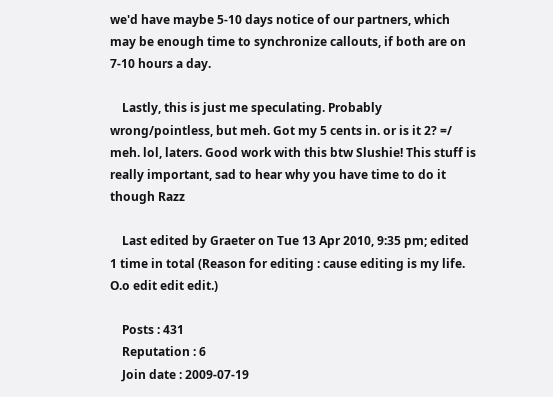we'd have maybe 5-10 days notice of our partners, which may be enough time to synchronize callouts, if both are on 7-10 hours a day.

    Lastly, this is just me speculating. Probably wrong/pointless, but meh. Got my 5 cents in. or is it 2? =/ meh. lol, laters. Good work with this btw Slushie! This stuff is really important, sad to hear why you have time to do it though Razz

    Last edited by Graeter on Tue 13 Apr 2010, 9:35 pm; edited 1 time in total (Reason for editing : cause editing is my life. O.o edit edit edit.)

    Posts : 431
    Reputation : 6
    Join date : 2009-07-19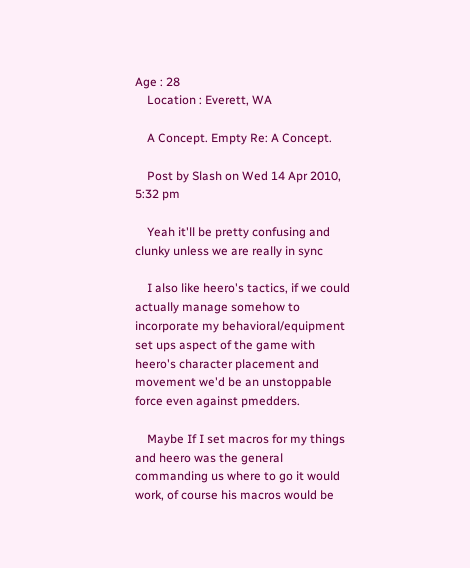Age : 28
    Location : Everett, WA

    A Concept. Empty Re: A Concept.

    Post by Slash on Wed 14 Apr 2010, 5:32 pm

    Yeah it'll be pretty confusing and clunky unless we are really in sync

    I also like heero's tactics, if we could actually manage somehow to incorporate my behavioral/equipment set ups aspect of the game with heero's character placement and movement we'd be an unstoppable force even against pmedders.

    Maybe If I set macros for my things and heero was the general commanding us where to go it would work, of course his macros would be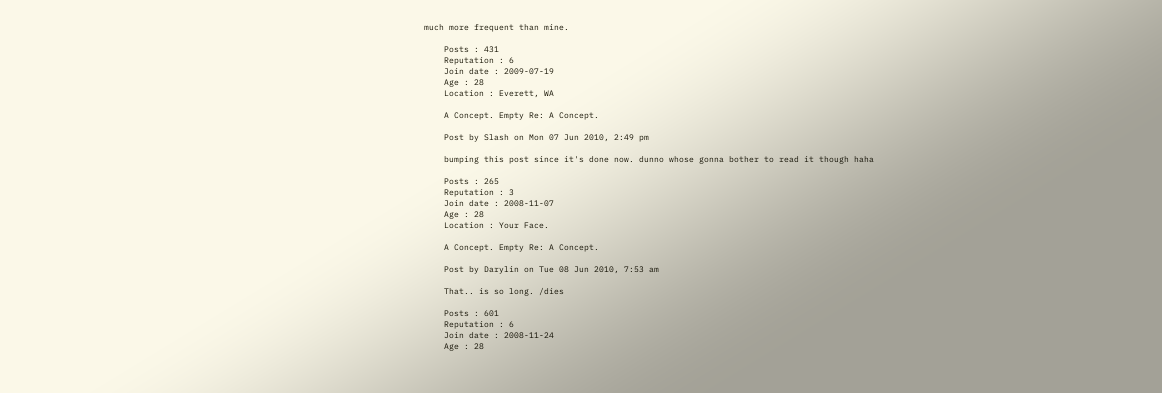much more frequent than mine.

    Posts : 431
    Reputation : 6
    Join date : 2009-07-19
    Age : 28
    Location : Everett, WA

    A Concept. Empty Re: A Concept.

    Post by Slash on Mon 07 Jun 2010, 2:49 pm

    bumping this post since it's done now. dunno whose gonna bother to read it though haha

    Posts : 265
    Reputation : 3
    Join date : 2008-11-07
    Age : 28
    Location : Your Face.

    A Concept. Empty Re: A Concept.

    Post by Darylin on Tue 08 Jun 2010, 7:53 am

    That.. is so long. /dies

    Posts : 601
    Reputation : 6
    Join date : 2008-11-24
    Age : 28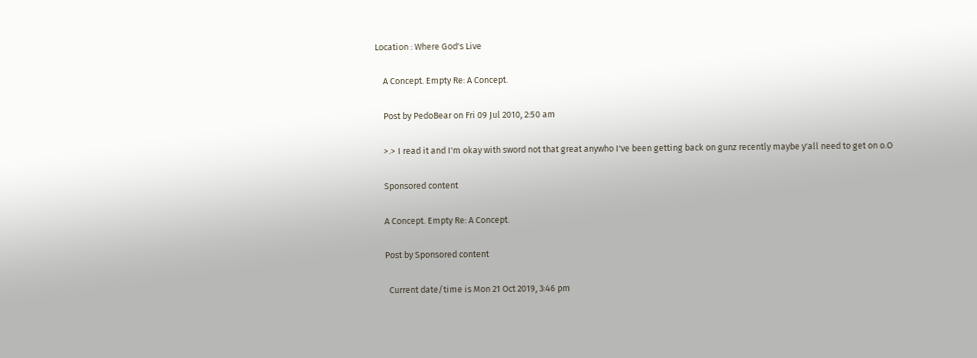Location : Where God's Live

    A Concept. Empty Re: A Concept.

    Post by PedoBear on Fri 09 Jul 2010, 2:50 am

    >.> I read it and I'm okay with sword not that great anywho I've been getting back on gunz recently maybe y'all need to get on o.O

    Sponsored content

    A Concept. Empty Re: A Concept.

    Post by Sponsored content

      Current date/time is Mon 21 Oct 2019, 3:46 pm